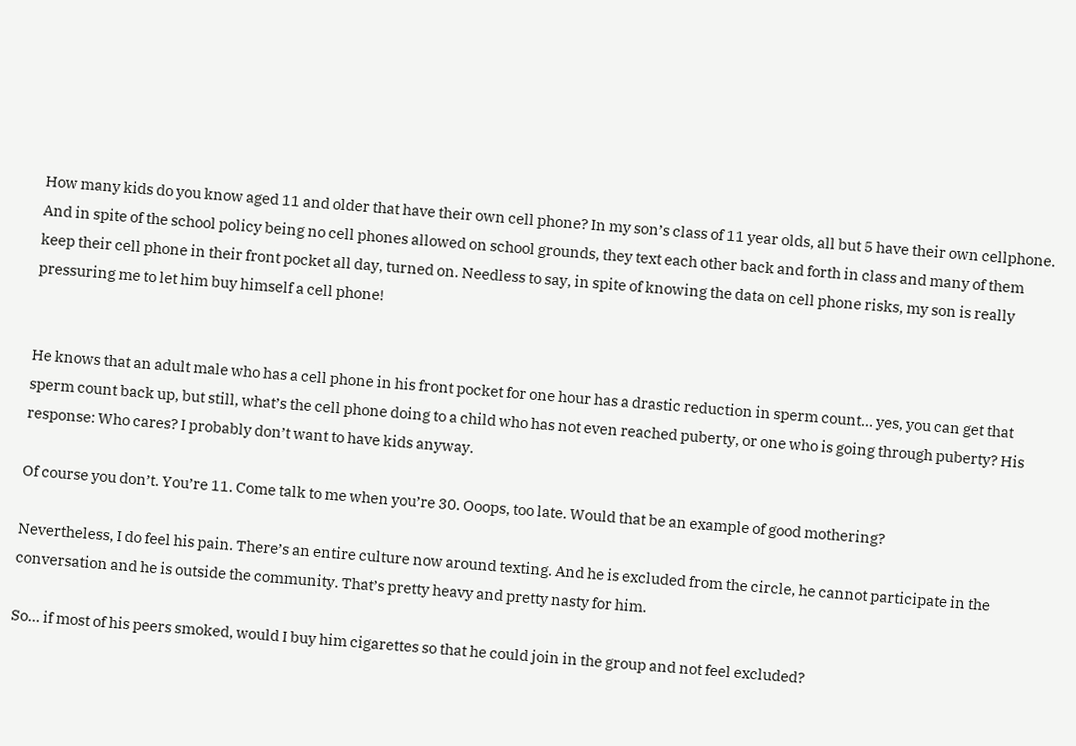How many kids do you know aged 11 and older that have their own cell phone? In my son’s class of 11 year olds, all but 5 have their own cellphone. And in spite of the school policy being no cell phones allowed on school grounds, they text each other back and forth in class and many of them keep their cell phone in their front pocket all day, turned on. Needless to say, in spite of knowing the data on cell phone risks, my son is really pressuring me to let him buy himself a cell phone!


He knows that an adult male who has a cell phone in his front pocket for one hour has a drastic reduction in sperm count… yes, you can get that sperm count back up, but still, what’s the cell phone doing to a child who has not even reached puberty, or one who is going through puberty? His response: Who cares? I probably don’t want to have kids anyway.

Of course you don’t. You’re 11. Come talk to me when you’re 30. Ooops, too late. Would that be an example of good mothering?

Nevertheless, I do feel his pain. There’s an entire culture now around texting. And he is excluded from the circle, he cannot participate in the conversation and he is outside the community. That’s pretty heavy and pretty nasty for him.

So… if most of his peers smoked, would I buy him cigarettes so that he could join in the group and not feel excluded?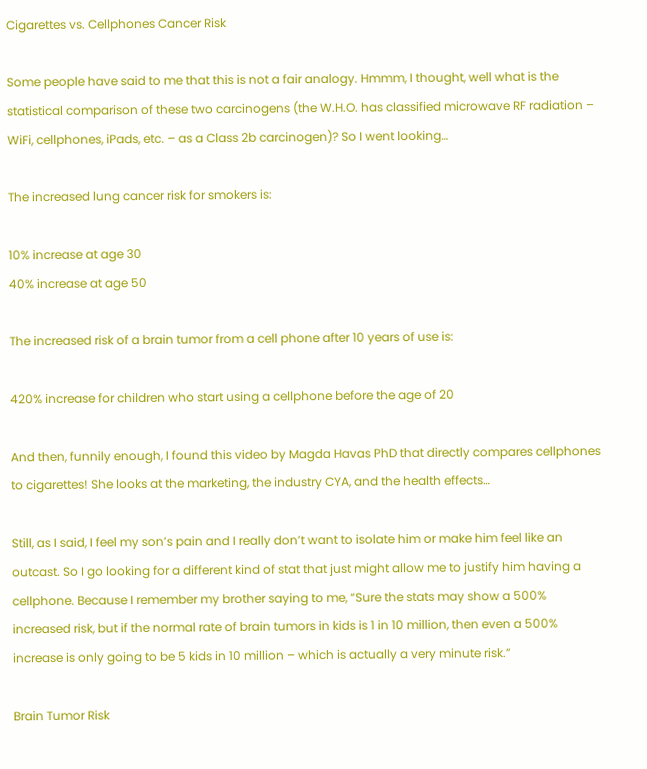Cigarettes vs. Cellphones Cancer Risk

Some people have said to me that this is not a fair analogy. Hmmm, I thought, well what is the statistical comparison of these two carcinogens (the W.H.O. has classified microwave RF radiation – WiFi, cellphones, iPads, etc. – as a Class 2b carcinogen)? So I went looking…

The increased lung cancer risk for smokers is:

10% increase at age 30
40% increase at age 50

The increased risk of a brain tumor from a cell phone after 10 years of use is:

420% increase for children who start using a cellphone before the age of 20

And then, funnily enough, I found this video by Magda Havas PhD that directly compares cellphones to cigarettes! She looks at the marketing, the industry CYA, and the health effects…

Still, as I said, I feel my son’s pain and I really don’t want to isolate him or make him feel like an outcast. So I go looking for a different kind of stat that just might allow me to justify him having a cellphone. Because I remember my brother saying to me, “Sure the stats may show a 500% increased risk, but if the normal rate of brain tumors in kids is 1 in 10 million, then even a 500% increase is only going to be 5 kids in 10 million – which is actually a very minute risk.”

Brain Tumor Risk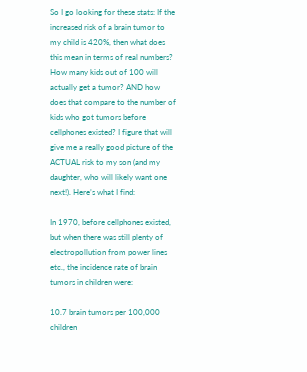So I go looking for these stats: If the increased risk of a brain tumor to my child is 420%, then what does this mean in terms of real numbers? How many kids out of 100 will actually get a tumor? AND how does that compare to the number of kids who got tumors before cellphones existed? I figure that will give me a really good picture of the ACTUAL risk to my son (and my daughter, who will likely want one next!). Here’s what I find:

In 1970, before cellphones existed, but when there was still plenty of electropollution from power lines etc., the incidence rate of brain tumors in children were:

10.7 brain tumors per 100,000 children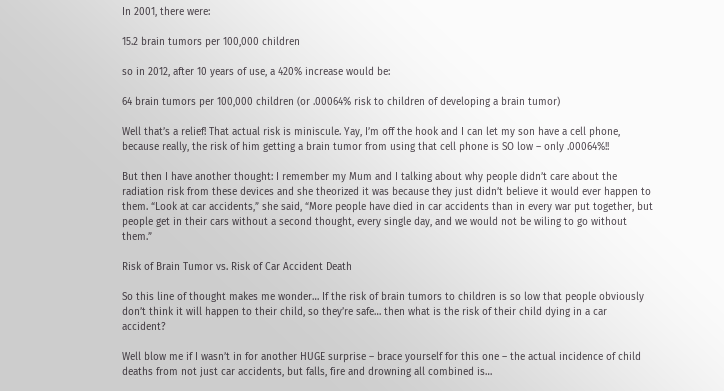In 2001, there were:

15.2 brain tumors per 100,000 children

so in 2012, after 10 years of use, a 420% increase would be:

64 brain tumors per 100,000 children (or .00064% risk to children of developing a brain tumor)

Well that’s a relief! That actual risk is miniscule. Yay, I’m off the hook and I can let my son have a cell phone, because really, the risk of him getting a brain tumor from using that cell phone is SO low – only .00064%!!

But then I have another thought: I remember my Mum and I talking about why people didn’t care about the radiation risk from these devices and she theorized it was because they just didn’t believe it would ever happen to them. “Look at car accidents,” she said, “More people have died in car accidents than in every war put together, but people get in their cars without a second thought, every single day, and we would not be wiling to go without them.”

Risk of Brain Tumor vs. Risk of Car Accident Death

So this line of thought makes me wonder… If the risk of brain tumors to children is so low that people obviously don’t think it will happen to their child, so they’re safe… then what is the risk of their child dying in a car accident?

Well blow me if I wasn’t in for another HUGE surprise – brace yourself for this one – the actual incidence of child deaths from not just car accidents, but falls, fire and drowning all combined is…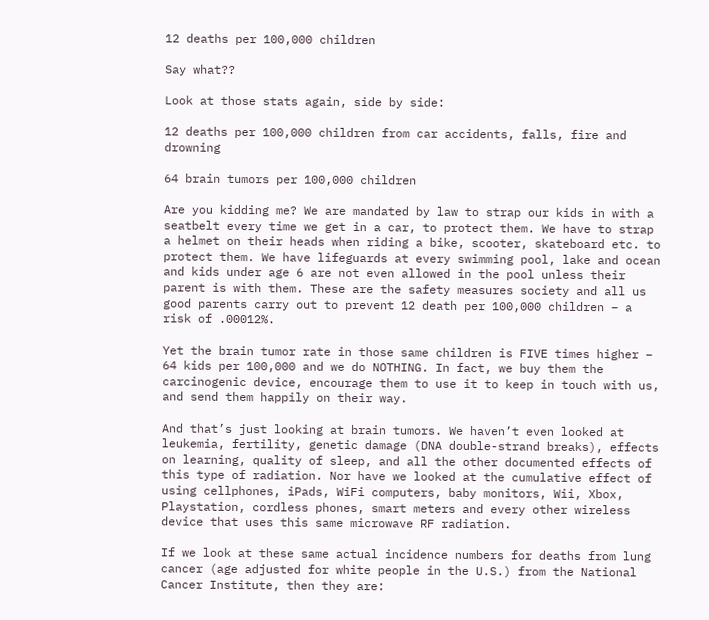12 deaths per 100,000 children

Say what??

Look at those stats again, side by side:

12 deaths per 100,000 children from car accidents, falls, fire and drowning

64 brain tumors per 100,000 children

Are you kidding me? We are mandated by law to strap our kids in with a seatbelt every time we get in a car, to protect them. We have to strap a helmet on their heads when riding a bike, scooter, skateboard etc. to protect them. We have lifeguards at every swimming pool, lake and ocean and kids under age 6 are not even allowed in the pool unless their parent is with them. These are the safety measures society and all us good parents carry out to prevent 12 death per 100,000 children – a risk of .00012%.

Yet the brain tumor rate in those same children is FIVE times higher – 64 kids per 100,000 and we do NOTHING. In fact, we buy them the carcinogenic device, encourage them to use it to keep in touch with us, and send them happily on their way.

And that’s just looking at brain tumors. We haven’t even looked at leukemia, fertility, genetic damage (DNA double-strand breaks), effects on learning, quality of sleep, and all the other documented effects of this type of radiation. Nor have we looked at the cumulative effect of using cellphones, iPads, WiFi computers, baby monitors, Wii, Xbox, Playstation, cordless phones, smart meters and every other wireless device that uses this same microwave RF radiation.

If we look at these same actual incidence numbers for deaths from lung cancer (age adjusted for white people in the U.S.) from the National Cancer Institute, then they are: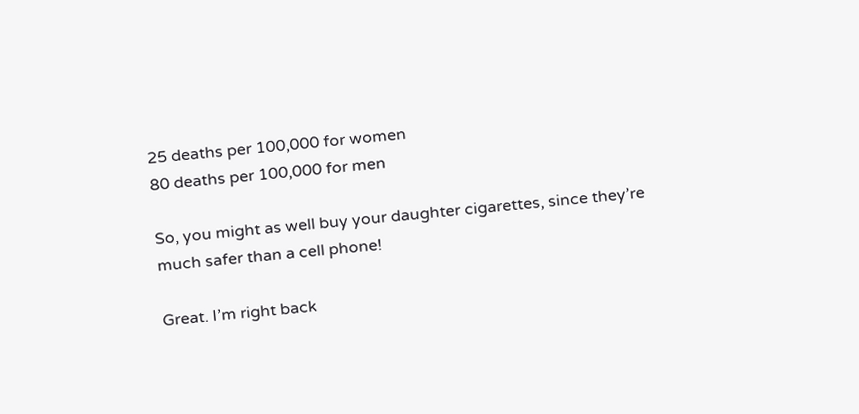25 deaths per 100,000 for women
80 deaths per 100,000 for men

So, you might as well buy your daughter cigarettes, since they’re much safer than a cell phone!

Great. I’m right back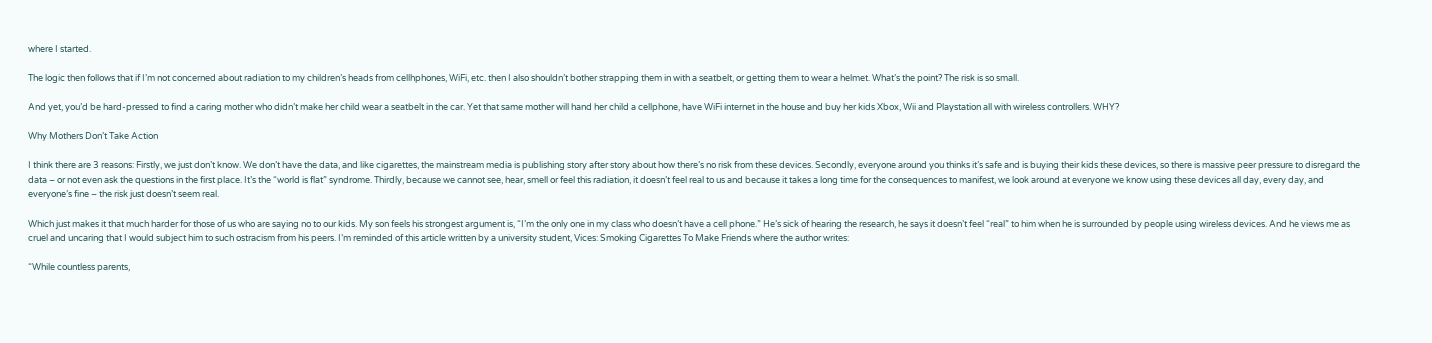where I started.

The logic then follows that if I’m not concerned about radiation to my children’s heads from cellhphones, WiFi, etc. then I also shouldn’t bother strapping them in with a seatbelt, or getting them to wear a helmet. What’s the point? The risk is so small.

And yet, you’d be hard-pressed to find a caring mother who didn’t make her child wear a seatbelt in the car. Yet that same mother will hand her child a cellphone, have WiFi internet in the house and buy her kids Xbox, Wii and Playstation all with wireless controllers. WHY?

Why Mothers Don’t Take Action

I think there are 3 reasons: Firstly, we just don’t know. We don’t have the data, and like cigarettes, the mainstream media is publishing story after story about how there’s no risk from these devices. Secondly, everyone around you thinks it’s safe and is buying their kids these devices, so there is massive peer pressure to disregard the data – or not even ask the questions in the first place. It’s the “world is flat” syndrome. Thirdly, because we cannot see, hear, smell or feel this radiation, it doesn’t feel real to us and because it takes a long time for the consequences to manifest, we look around at everyone we know using these devices all day, every day, and everyone’s fine – the risk just doesn’t seem real.

Which just makes it that much harder for those of us who are saying no to our kids. My son feels his strongest argument is, “I’m the only one in my class who doesn’t have a cell phone.” He’s sick of hearing the research, he says it doesn’t feel “real” to him when he is surrounded by people using wireless devices. And he views me as cruel and uncaring that I would subject him to such ostracism from his peers. I’m reminded of this article written by a university student, Vices: Smoking Cigarettes To Make Friends where the author writes:

“While countless parents,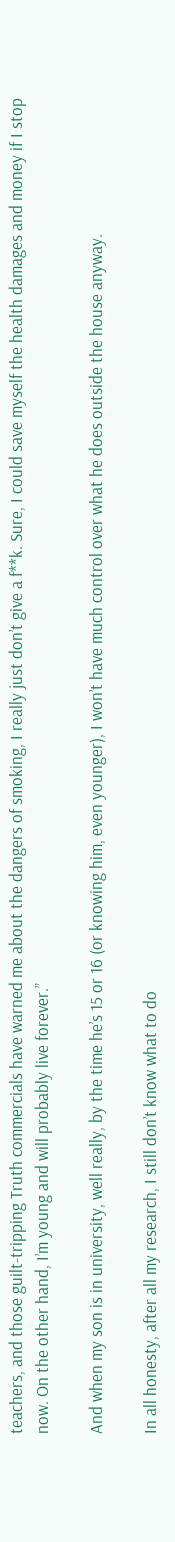teachers, and those guilt-tripping Truth commercials have warned me about the dangers of smoking, I really just don’t give a f**k. Sure, I could save myself the health damages and money if I stop now. On the other hand, I’m young and will probably live forever.”

And when my son is in university, well really, by the time he’s 15 or 16 (or knowing him, even younger), I won’t have much control over what he does outside the house anyway.

In all honesty, after all my research, I still don’t know what to do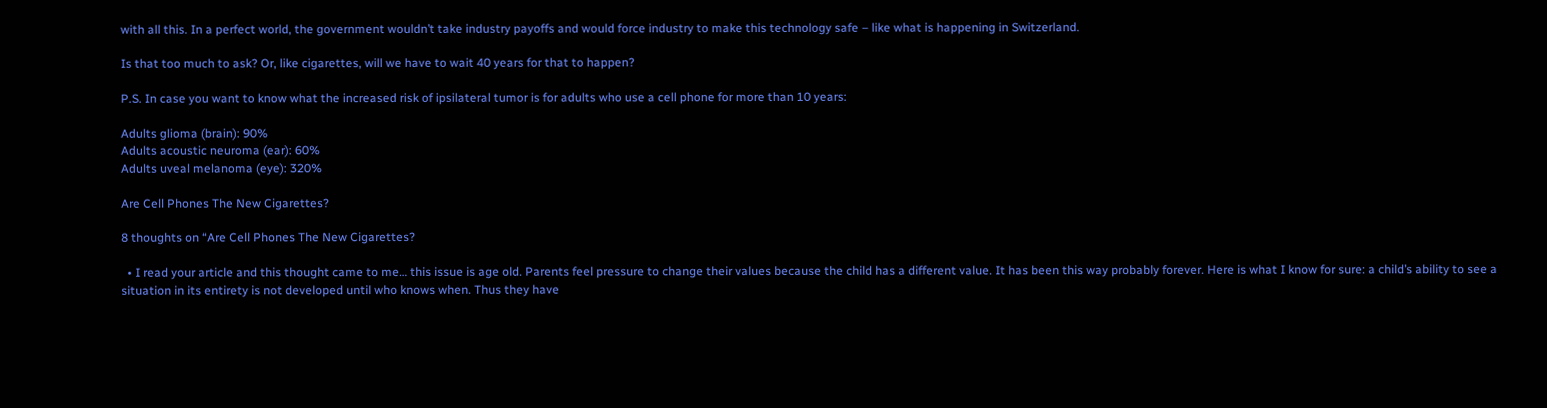with all this. In a perfect world, the government wouldn’t take industry payoffs and would force industry to make this technology safe – like what is happening in Switzerland.

Is that too much to ask? Or, like cigarettes, will we have to wait 40 years for that to happen?

P.S. In case you want to know what the increased risk of ipsilateral tumor is for adults who use a cell phone for more than 10 years:

Adults glioma (brain): 90%
Adults acoustic neuroma (ear): 60%
Adults uveal melanoma (eye): 320%

Are Cell Phones The New Cigarettes?

8 thoughts on “Are Cell Phones The New Cigarettes?

  • I read your article and this thought came to me… this issue is age old. Parents feel pressure to change their values because the child has a different value. It has been this way probably forever. Here is what I know for sure: a child’s ability to see a situation in its entirety is not developed until who knows when. Thus they have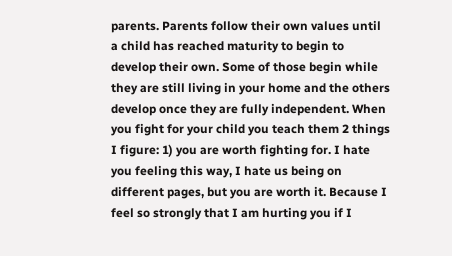parents. Parents follow their own values until a child has reached maturity to begin to develop their own. Some of those begin while they are still living in your home and the others develop once they are fully independent. When you fight for your child you teach them 2 things I figure: 1) you are worth fighting for. I hate you feeling this way, I hate us being on different pages, but you are worth it. Because I feel so strongly that I am hurting you if I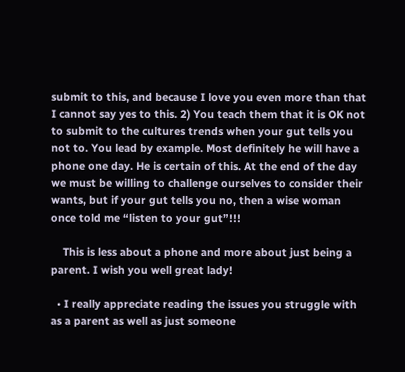submit to this, and because I love you even more than that I cannot say yes to this. 2) You teach them that it is OK not to submit to the cultures trends when your gut tells you not to. You lead by example. Most definitely he will have a phone one day. He is certain of this. At the end of the day we must be willing to challenge ourselves to consider their wants, but if your gut tells you no, then a wise woman once told me “listen to your gut”!!!

    This is less about a phone and more about just being a parent. I wish you well great lady!

  • I really appreciate reading the issues you struggle with as a parent as well as just someone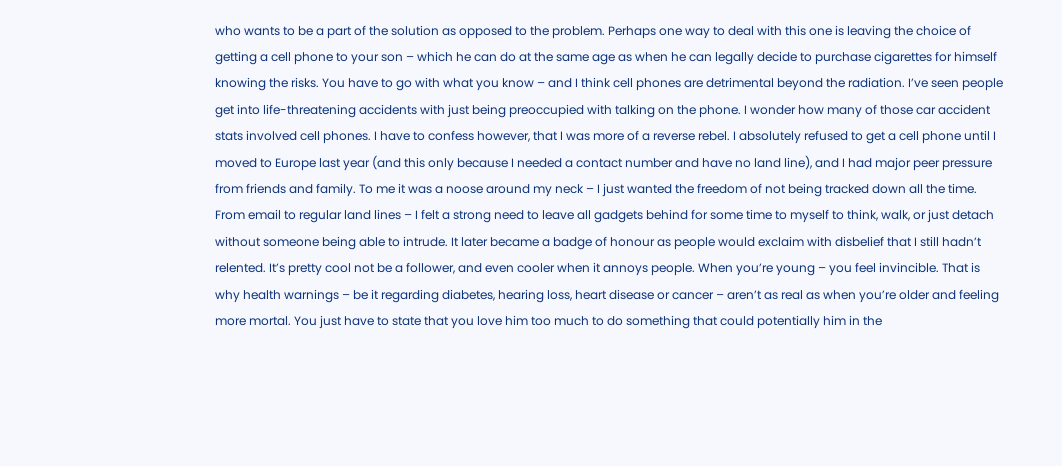who wants to be a part of the solution as opposed to the problem. Perhaps one way to deal with this one is leaving the choice of getting a cell phone to your son – which he can do at the same age as when he can legally decide to purchase cigarettes for himself knowing the risks. You have to go with what you know – and I think cell phones are detrimental beyond the radiation. I’ve seen people get into life-threatening accidents with just being preoccupied with talking on the phone. I wonder how many of those car accident stats involved cell phones. I have to confess however, that I was more of a reverse rebel. I absolutely refused to get a cell phone until I moved to Europe last year (and this only because I needed a contact number and have no land line), and I had major peer pressure from friends and family. To me it was a noose around my neck – I just wanted the freedom of not being tracked down all the time. From email to regular land lines – I felt a strong need to leave all gadgets behind for some time to myself to think, walk, or just detach without someone being able to intrude. It later became a badge of honour as people would exclaim with disbelief that I still hadn’t relented. It’s pretty cool not be a follower, and even cooler when it annoys people. When you’re young – you feel invincible. That is why health warnings – be it regarding diabetes, hearing loss, heart disease or cancer – aren’t as real as when you’re older and feeling more mortal. You just have to state that you love him too much to do something that could potentially him in the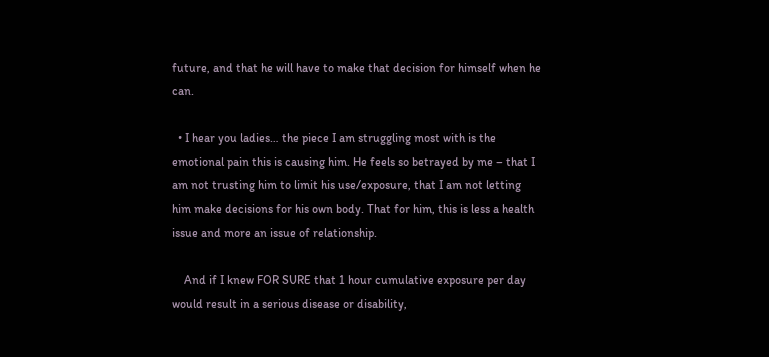future, and that he will have to make that decision for himself when he can.

  • I hear you ladies… the piece I am struggling most with is the emotional pain this is causing him. He feels so betrayed by me – that I am not trusting him to limit his use/exposure, that I am not letting him make decisions for his own body. That for him, this is less a health issue and more an issue of relationship.

    And if I knew FOR SURE that 1 hour cumulative exposure per day would result in a serious disease or disability,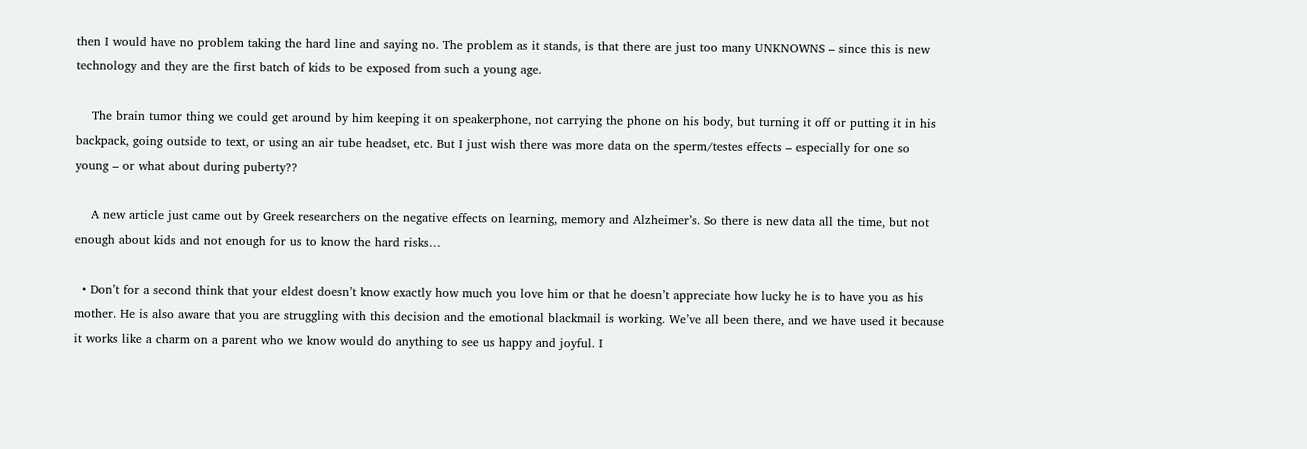then I would have no problem taking the hard line and saying no. The problem as it stands, is that there are just too many UNKNOWNS – since this is new technology and they are the first batch of kids to be exposed from such a young age.

    The brain tumor thing we could get around by him keeping it on speakerphone, not carrying the phone on his body, but turning it off or putting it in his backpack, going outside to text, or using an air tube headset, etc. But I just wish there was more data on the sperm/testes effects – especially for one so young – or what about during puberty??

    A new article just came out by Greek researchers on the negative effects on learning, memory and Alzheimer’s. So there is new data all the time, but not enough about kids and not enough for us to know the hard risks…

  • Don’t for a second think that your eldest doesn’t know exactly how much you love him or that he doesn’t appreciate how lucky he is to have you as his mother. He is also aware that you are struggling with this decision and the emotional blackmail is working. We’ve all been there, and we have used it because it works like a charm on a parent who we know would do anything to see us happy and joyful. I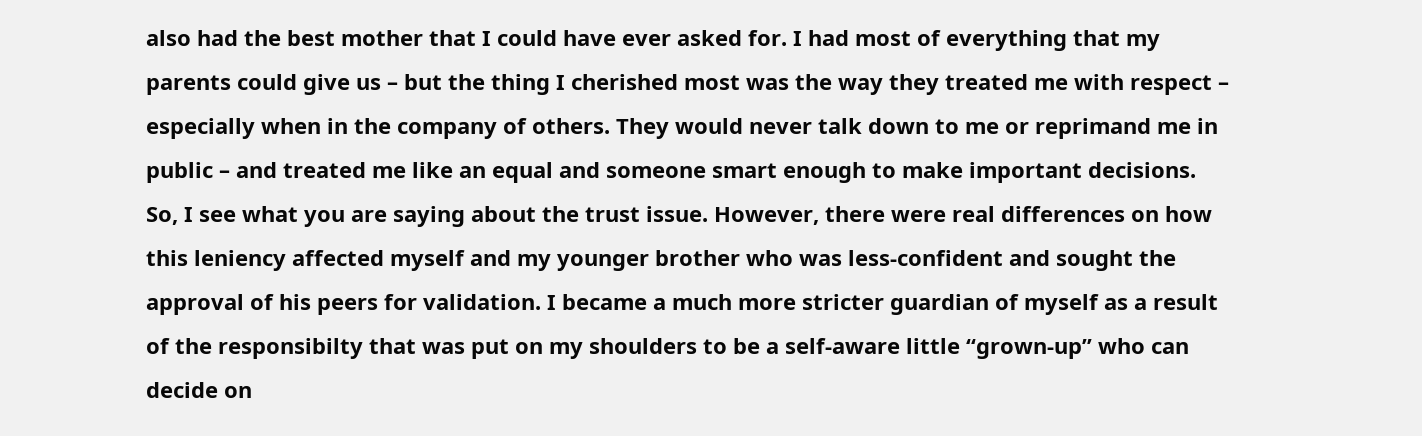also had the best mother that I could have ever asked for. I had most of everything that my parents could give us – but the thing I cherished most was the way they treated me with respect – especially when in the company of others. They would never talk down to me or reprimand me in public – and treated me like an equal and someone smart enough to make important decisions. So, I see what you are saying about the trust issue. However, there were real differences on how this leniency affected myself and my younger brother who was less-confident and sought the approval of his peers for validation. I became a much more stricter guardian of myself as a result of the responsibilty that was put on my shoulders to be a self-aware little “grown-up” who can decide on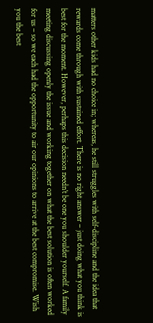matters other kids had no choice in; whereas, he still struggles with self-discipline and the idea that rewards come through with sustained effort. There is no right answer – just doing what you think is best for the moment. However, perhaps this decision needn’t be one you shoulder yourself. A family meeting discussing openly the issue and working together on what the best solution is often worked for us – so we each had the opportunity to air our opinions to arrive at the best compromise. Wish you the best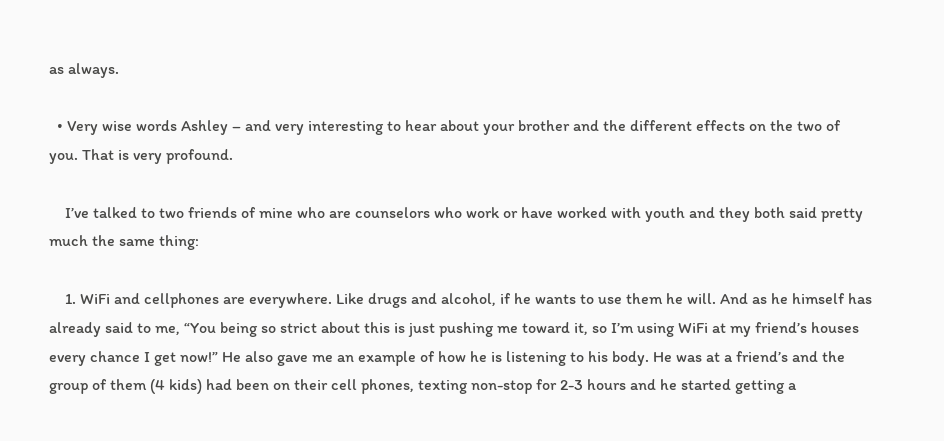as always.

  • Very wise words Ashley – and very interesting to hear about your brother and the different effects on the two of you. That is very profound.

    I’ve talked to two friends of mine who are counselors who work or have worked with youth and they both said pretty much the same thing:

    1. WiFi and cellphones are everywhere. Like drugs and alcohol, if he wants to use them he will. And as he himself has already said to me, “You being so strict about this is just pushing me toward it, so I’m using WiFi at my friend’s houses every chance I get now!” He also gave me an example of how he is listening to his body. He was at a friend’s and the group of them (4 kids) had been on their cell phones, texting non-stop for 2-3 hours and he started getting a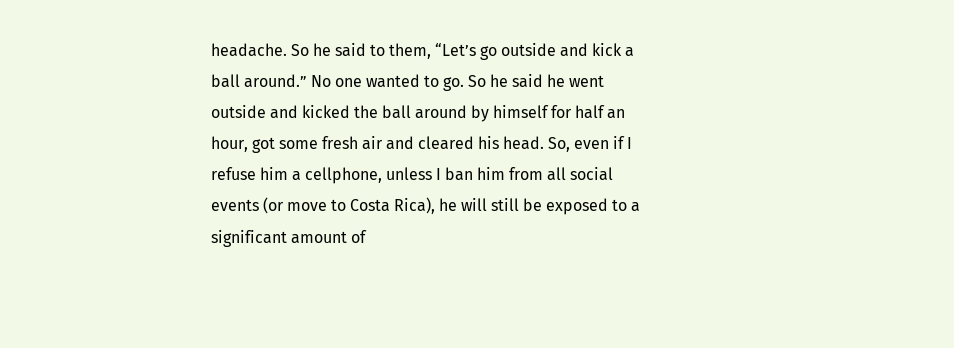headache. So he said to them, “Let’s go outside and kick a ball around.” No one wanted to go. So he said he went outside and kicked the ball around by himself for half an hour, got some fresh air and cleared his head. So, even if I refuse him a cellphone, unless I ban him from all social events (or move to Costa Rica), he will still be exposed to a significant amount of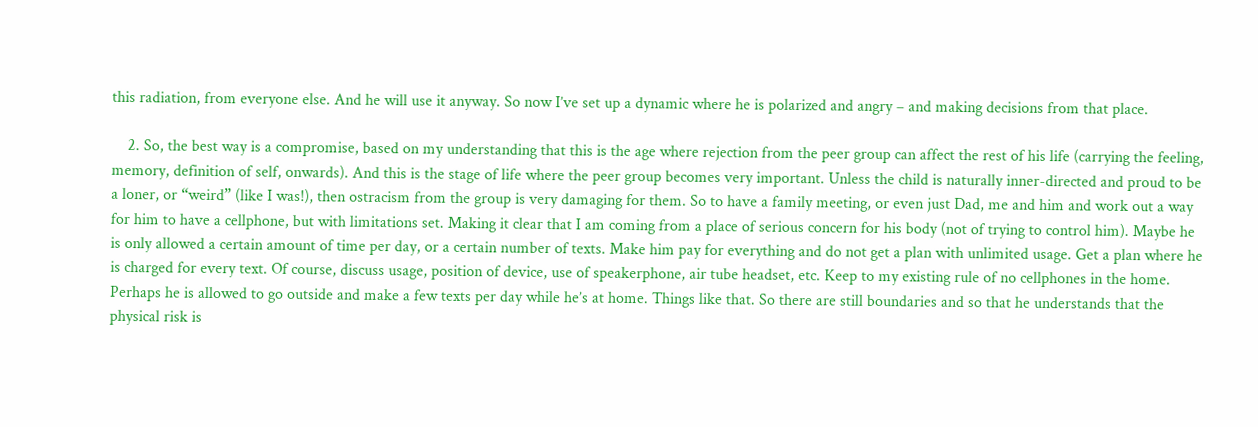this radiation, from everyone else. And he will use it anyway. So now I’ve set up a dynamic where he is polarized and angry – and making decisions from that place.

    2. So, the best way is a compromise, based on my understanding that this is the age where rejection from the peer group can affect the rest of his life (carrying the feeling, memory, definition of self, onwards). And this is the stage of life where the peer group becomes very important. Unless the child is naturally inner-directed and proud to be a loner, or “weird” (like I was!), then ostracism from the group is very damaging for them. So to have a family meeting, or even just Dad, me and him and work out a way for him to have a cellphone, but with limitations set. Making it clear that I am coming from a place of serious concern for his body (not of trying to control him). Maybe he is only allowed a certain amount of time per day, or a certain number of texts. Make him pay for everything and do not get a plan with unlimited usage. Get a plan where he is charged for every text. Of course, discuss usage, position of device, use of speakerphone, air tube headset, etc. Keep to my existing rule of no cellphones in the home. Perhaps he is allowed to go outside and make a few texts per day while he’s at home. Things like that. So there are still boundaries and so that he understands that the physical risk is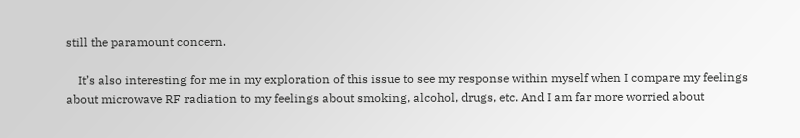still the paramount concern.

    It’s also interesting for me in my exploration of this issue to see my response within myself when I compare my feelings about microwave RF radiation to my feelings about smoking, alcohol, drugs, etc. And I am far more worried about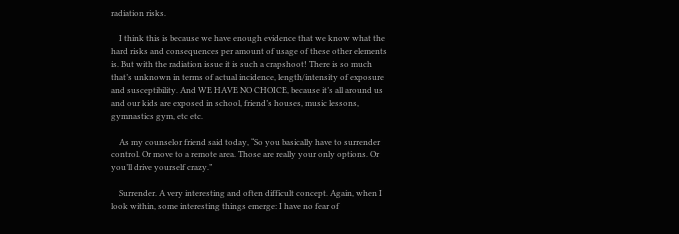radiation risks.

    I think this is because we have enough evidence that we know what the hard risks and consequences per amount of usage of these other elements is. But with the radiation issue it is such a crapshoot! There is so much that’s unknown in terms of actual incidence, length/intensity of exposure and susceptibility. And WE HAVE NO CHOICE, because it’s all around us and our kids are exposed in school, friend’s houses, music lessons, gymnastics gym, etc etc.

    As my counselor friend said today, “So you basically have to surrender control. Or move to a remote area. Those are really your only options. Or you’ll drive yourself crazy.”

    Surrender. A very interesting and often difficult concept. Again, when I look within, some interesting things emerge: I have no fear of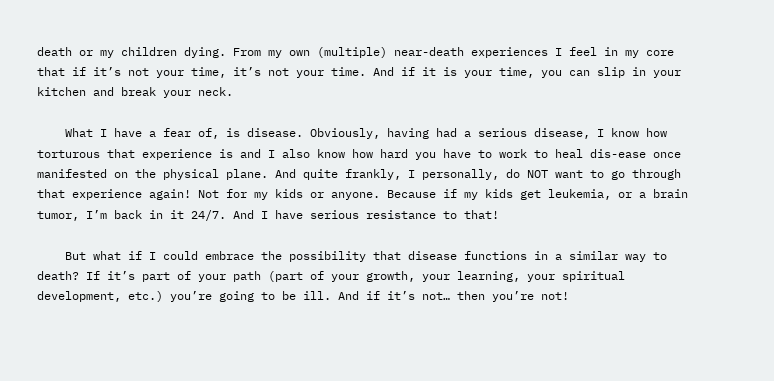death or my children dying. From my own (multiple) near-death experiences I feel in my core that if it’s not your time, it’s not your time. And if it is your time, you can slip in your kitchen and break your neck.

    What I have a fear of, is disease. Obviously, having had a serious disease, I know how torturous that experience is and I also know how hard you have to work to heal dis-ease once manifested on the physical plane. And quite frankly, I personally, do NOT want to go through that experience again! Not for my kids or anyone. Because if my kids get leukemia, or a brain tumor, I’m back in it 24/7. And I have serious resistance to that!

    But what if I could embrace the possibility that disease functions in a similar way to death? If it’s part of your path (part of your growth, your learning, your spiritual development, etc.) you’re going to be ill. And if it’s not… then you’re not!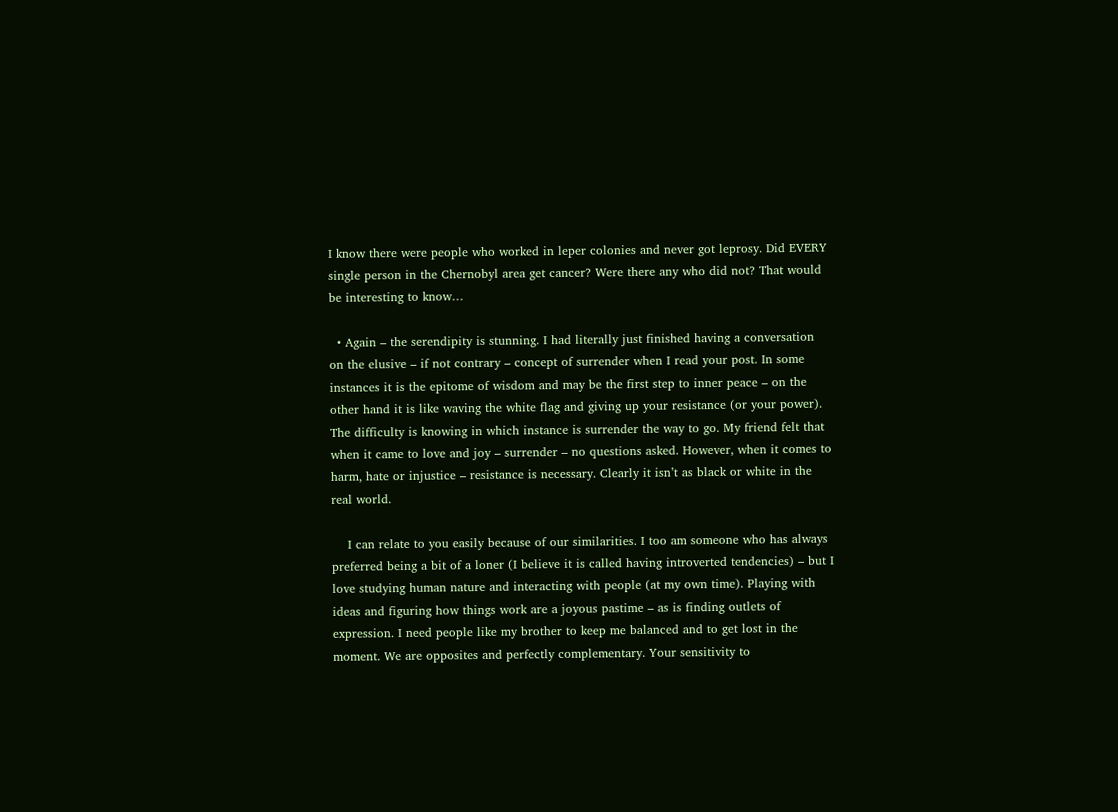I know there were people who worked in leper colonies and never got leprosy. Did EVERY single person in the Chernobyl area get cancer? Were there any who did not? That would be interesting to know…

  • Again – the serendipity is stunning. I had literally just finished having a conversation on the elusive – if not contrary – concept of surrender when I read your post. In some instances it is the epitome of wisdom and may be the first step to inner peace – on the other hand it is like waving the white flag and giving up your resistance (or your power). The difficulty is knowing in which instance is surrender the way to go. My friend felt that when it came to love and joy – surrender – no questions asked. However, when it comes to harm, hate or injustice – resistance is necessary. Clearly it isn’t as black or white in the real world.

    I can relate to you easily because of our similarities. I too am someone who has always preferred being a bit of a loner (I believe it is called having introverted tendencies) – but I love studying human nature and interacting with people (at my own time). Playing with ideas and figuring how things work are a joyous pastime – as is finding outlets of expression. I need people like my brother to keep me balanced and to get lost in the moment. We are opposites and perfectly complementary. Your sensitivity to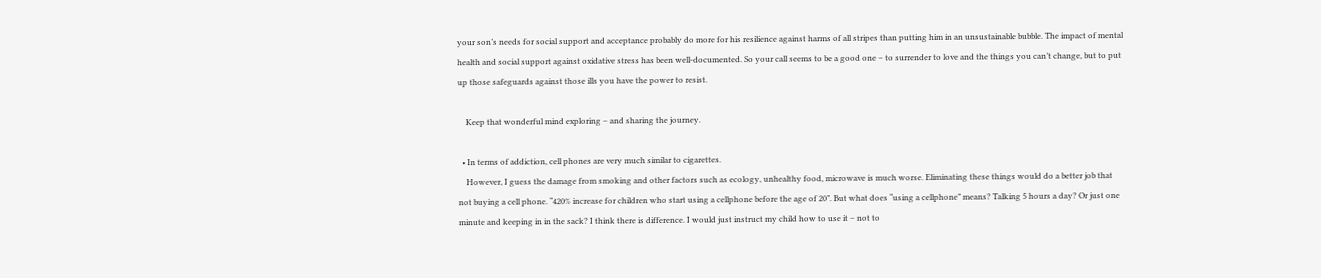your son’s needs for social support and acceptance probably do more for his resilience against harms of all stripes than putting him in an unsustainable bubble. The impact of mental health and social support against oxidative stress has been well-documented. So your call seems to be a good one – to surrender to love and the things you can’t change, but to put up those safeguards against those ills you have the power to resist.

    Keep that wonderful mind exploring – and sharing the journey.

  • In terms of addiction, cell phones are very much similar to cigarettes.
    However, I guess the damage from smoking and other factors such as ecology, unhealthy food, microwave is much worse. Eliminating these things would do a better job that not buying a cell phone. “420% increase for children who start using a cellphone before the age of 20”. But what does “using a cellphone” means? Talking 5 hours a day? Or just one minute and keeping in in the sack? I think there is difference. I would just instruct my child how to use it – not to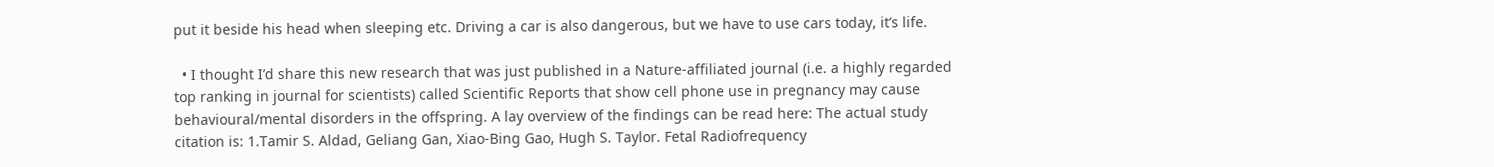put it beside his head when sleeping etc. Driving a car is also dangerous, but we have to use cars today, it’s life.

  • I thought I’d share this new research that was just published in a Nature-affiliated journal (i.e. a highly regarded top ranking in journal for scientists) called Scientific Reports that show cell phone use in pregnancy may cause behavioural/mental disorders in the offspring. A lay overview of the findings can be read here: The actual study citation is: 1.Tamir S. Aldad, Geliang Gan, Xiao-Bing Gao, Hugh S. Taylor. Fetal Radiofrequency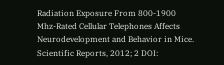Radiation Exposure From 800-1900 Mhz-Rated Cellular Telephones Affects Neurodevelopment and Behavior in Mice. Scientific Reports, 2012; 2 DOI: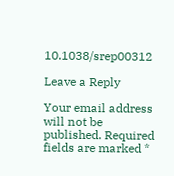10.1038/srep00312

Leave a Reply

Your email address will not be published. Required fields are marked *